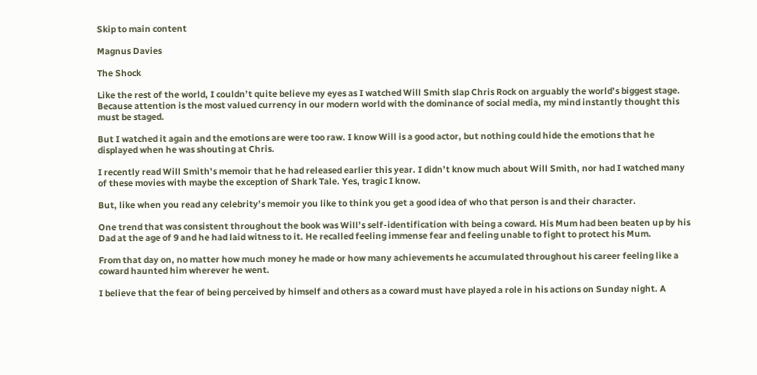Skip to main content

Magnus Davies

The Shock

Like the rest of the world, I couldn’t quite believe my eyes as I watched Will Smith slap Chris Rock on arguably the world’s biggest stage. Because attention is the most valued currency in our modern world with the dominance of social media, my mind instantly thought this must be staged.

But I watched it again and the emotions are were too raw. I know Will is a good actor, but nothing could hide the emotions that he displayed when he was shouting at Chris.

I recently read Will Smith’s memoir that he had released earlier this year. I didn’t know much about Will Smith, nor had I watched many of these movies with maybe the exception of Shark Tale. Yes, tragic I know.

But, like when you read any celebrity’s memoir you like to think you get a good idea of who that person is and their character.

One trend that was consistent throughout the book was Will’s self-identification with being a coward. His Mum had been beaten up by his Dad at the age of 9 and he had laid witness to it. He recalled feeling immense fear and feeling unable to fight to protect his Mum.

From that day on, no matter how much money he made or how many achievements he accumulated throughout his career feeling like a coward haunted him wherever he went.

I believe that the fear of being perceived by himself and others as a coward must have played a role in his actions on Sunday night. A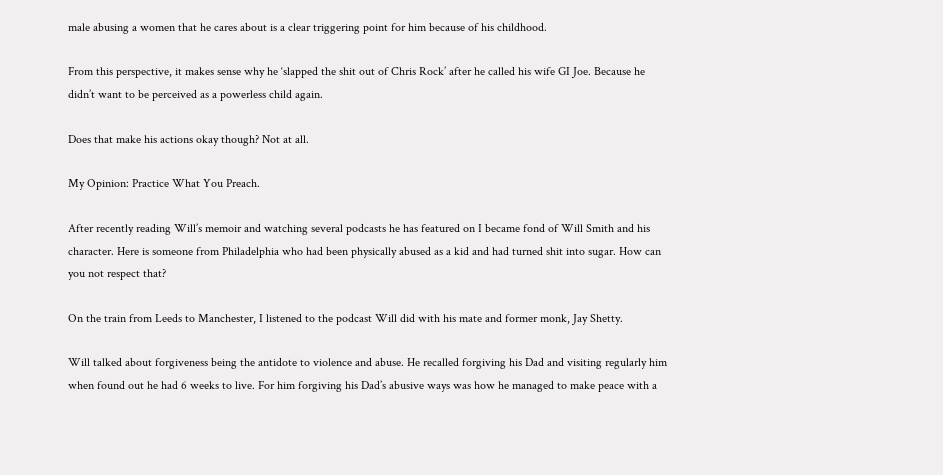male abusing a women that he cares about is a clear triggering point for him because of his childhood.

From this perspective, it makes sense why he ‘slapped the shit out of Chris Rock’ after he called his wife GI Joe. Because he didn’t want to be perceived as a powerless child again.

Does that make his actions okay though? Not at all.

My Opinion: Practice What You Preach.

After recently reading Will’s memoir and watching several podcasts he has featured on I became fond of Will Smith and his character. Here is someone from Philadelphia who had been physically abused as a kid and had turned shit into sugar. How can you not respect that?

On the train from Leeds to Manchester, I listened to the podcast Will did with his mate and former monk, Jay Shetty.

Will talked about forgiveness being the antidote to violence and abuse. He recalled forgiving his Dad and visiting regularly him when found out he had 6 weeks to live. For him forgiving his Dad’s abusive ways was how he managed to make peace with a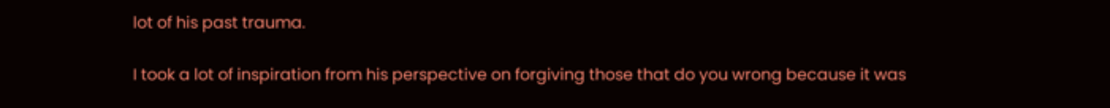lot of his past trauma.

I took a lot of inspiration from his perspective on forgiving those that do you wrong because it was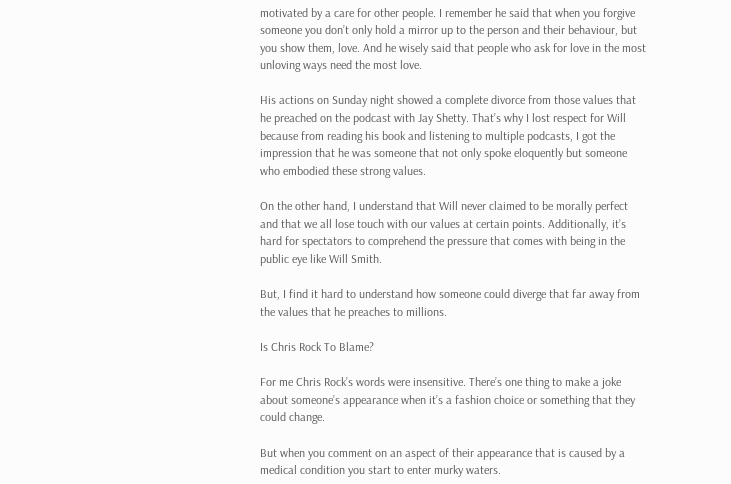motivated by a care for other people. I remember he said that when you forgive someone you don’t only hold a mirror up to the person and their behaviour, but you show them, love. And he wisely said that people who ask for love in the most unloving ways need the most love.

His actions on Sunday night showed a complete divorce from those values that he preached on the podcast with Jay Shetty. That’s why I lost respect for Will because from reading his book and listening to multiple podcasts, I got the impression that he was someone that not only spoke eloquently but someone who embodied these strong values.

On the other hand, I understand that Will never claimed to be morally perfect and that we all lose touch with our values at certain points. Additionally, it’s hard for spectators to comprehend the pressure that comes with being in the public eye like Will Smith.

But, I find it hard to understand how someone could diverge that far away from the values that he preaches to millions.

Is Chris Rock To Blame?

For me Chris Rock’s words were insensitive. There’s one thing to make a joke about someone’s appearance when it’s a fashion choice or something that they could change.

But when you comment on an aspect of their appearance that is caused by a medical condition you start to enter murky waters.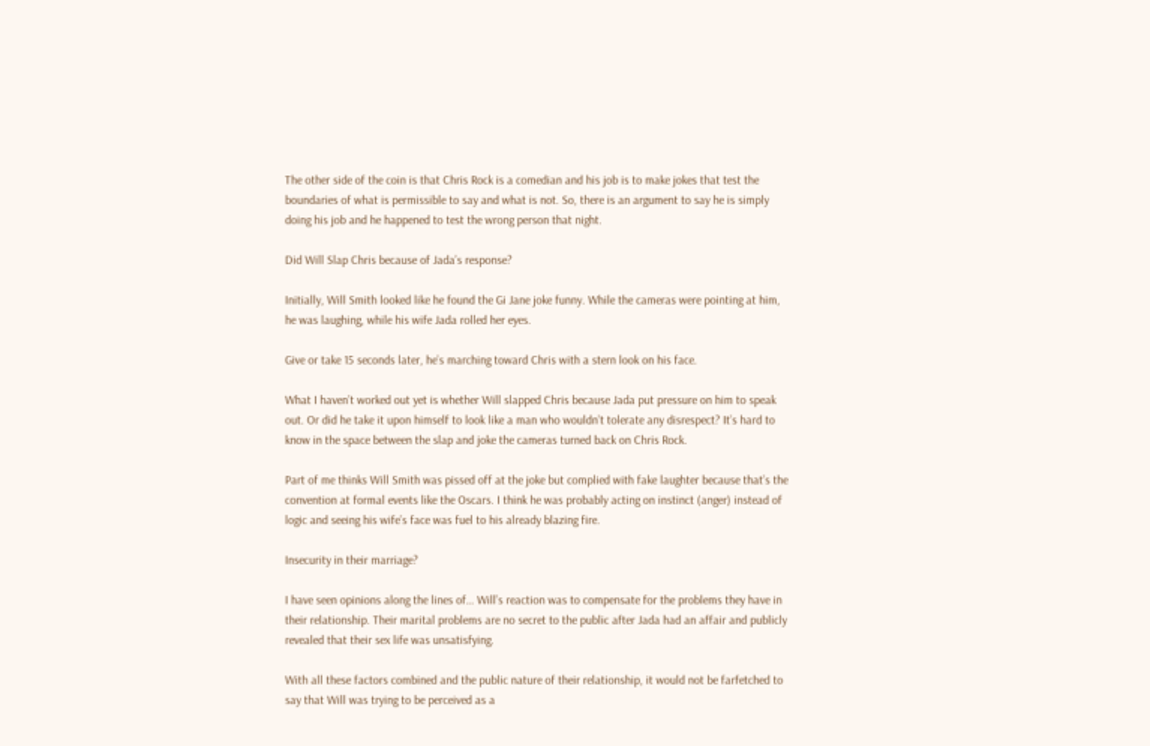The other side of the coin is that Chris Rock is a comedian and his job is to make jokes that test the boundaries of what is permissible to say and what is not. So, there is an argument to say he is simply doing his job and he happened to test the wrong person that night.

Did Will Slap Chris because of Jada’s response?

Initially, Will Smith looked like he found the Gi Jane joke funny. While the cameras were pointing at him, he was laughing, while his wife Jada rolled her eyes.

Give or take 15 seconds later, he’s marching toward Chris with a stern look on his face.

What I haven’t worked out yet is whether Will slapped Chris because Jada put pressure on him to speak out. Or did he take it upon himself to look like a man who wouldn’t tolerate any disrespect? It’s hard to know in the space between the slap and joke the cameras turned back on Chris Rock.

Part of me thinks Will Smith was pissed off at the joke but complied with fake laughter because that’s the convention at formal events like the Oscars. I think he was probably acting on instinct (anger) instead of logic and seeing his wife’s face was fuel to his already blazing fire.

Insecurity in their marriage?

I have seen opinions along the lines of… Will’s reaction was to compensate for the problems they have in their relationship. Their marital problems are no secret to the public after Jada had an affair and publicly revealed that their sex life was unsatisfying.

With all these factors combined and the public nature of their relationship, it would not be farfetched to say that Will was trying to be perceived as a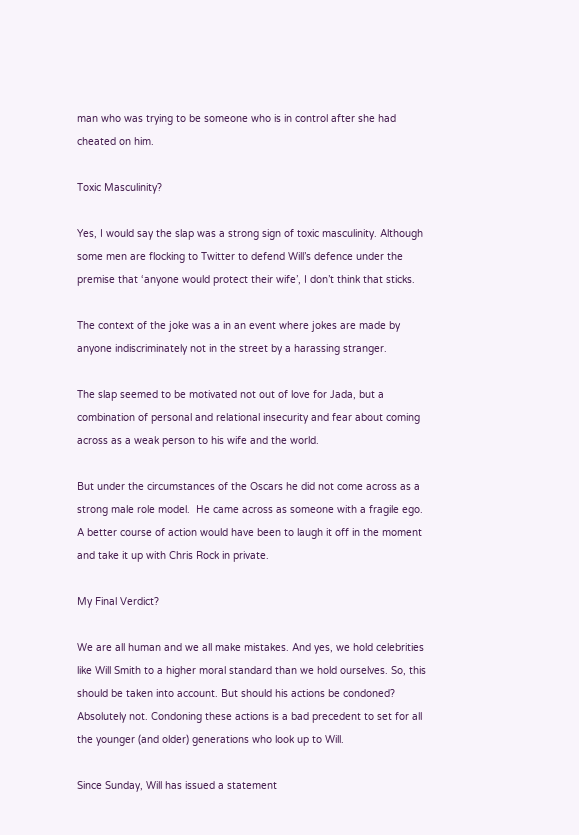man who was trying to be someone who is in control after she had cheated on him.

Toxic Masculinity?

Yes, I would say the slap was a strong sign of toxic masculinity. Although some men are flocking to Twitter to defend Will’s defence under the premise that ‘anyone would protect their wife’, I don’t think that sticks.

The context of the joke was a in an event where jokes are made by anyone indiscriminately not in the street by a harassing stranger.

The slap seemed to be motivated not out of love for Jada, but a combination of personal and relational insecurity and fear about coming across as a weak person to his wife and the world.

But under the circumstances of the Oscars he did not come across as a strong male role model.  He came across as someone with a fragile ego. A better course of action would have been to laugh it off in the moment and take it up with Chris Rock in private.

My Final Verdict?

We are all human and we all make mistakes. And yes, we hold celebrities like Will Smith to a higher moral standard than we hold ourselves. So, this should be taken into account. But should his actions be condoned? Absolutely not. Condoning these actions is a bad precedent to set for all the younger (and older) generations who look up to Will.

Since Sunday, Will has issued a statement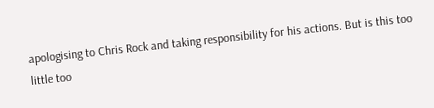apologising to Chris Rock and taking responsibility for his actions. But is this too little too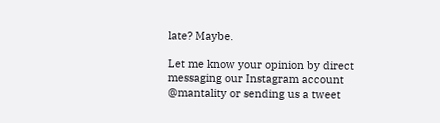late? Maybe.

Let me know your opinion by direct messaging our Instagram account @mantality or sending us a tweet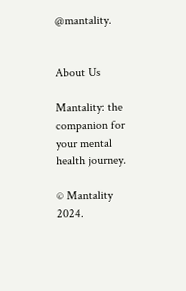@mantality.


About Us

Mantality: the companion for your mental health journey.

© Mantality 2024.